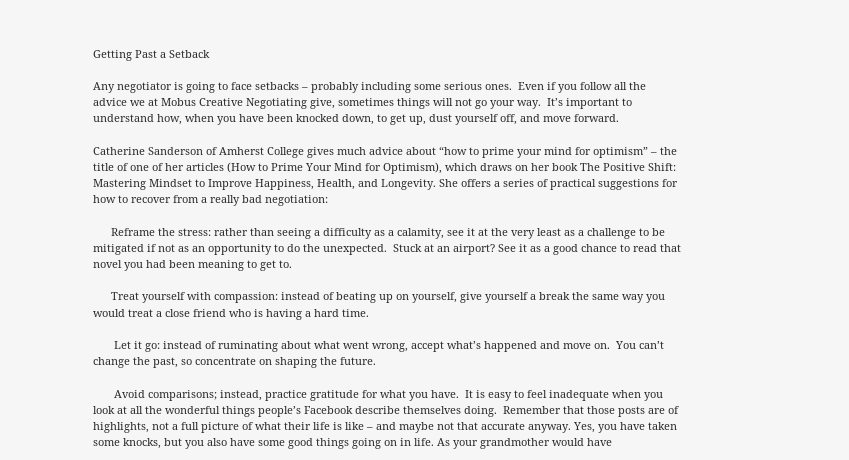Getting Past a Setback

Any negotiator is going to face setbacks – probably including some serious ones.  Even if you follow all the advice we at Mobus Creative Negotiating give, sometimes things will not go your way.  It’s important to understand how, when you have been knocked down, to get up, dust yourself off, and move forward.

Catherine Sanderson of Amherst College gives much advice about “how to prime your mind for optimism” – the title of one of her articles (How to Prime Your Mind for Optimism), which draws on her book The Positive Shift: Mastering Mindset to Improve Happiness, Health, and Longevity. She offers a series of practical suggestions for how to recover from a really bad negotiation:

      Reframe the stress: rather than seeing a difficulty as a calamity, see it at the very least as a challenge to be mitigated if not as an opportunity to do the unexpected.  Stuck at an airport? See it as a good chance to read that novel you had been meaning to get to.

      Treat yourself with compassion: instead of beating up on yourself, give yourself a break the same way you would treat a close friend who is having a hard time.

       Let it go: instead of ruminating about what went wrong, accept what’s happened and move on.  You can’t change the past, so concentrate on shaping the future.

       Avoid comparisons; instead, practice gratitude for what you have.  It is easy to feel inadequate when you look at all the wonderful things people’s Facebook describe themselves doing.  Remember that those posts are of highlights, not a full picture of what their life is like – and maybe not that accurate anyway. Yes, you have taken some knocks, but you also have some good things going on in life. As your grandmother would have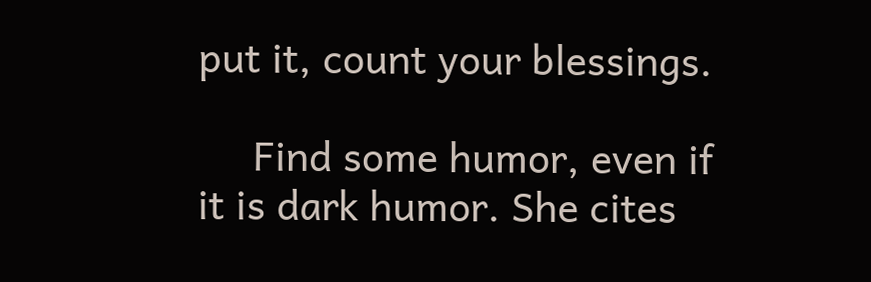put it, count your blessings.

     Find some humor, even if it is dark humor. She cites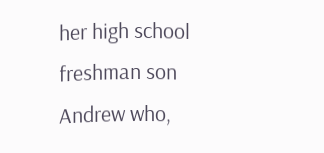her high school freshman son Andrew who,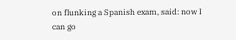on flunking a Spanish exam, said: now I can go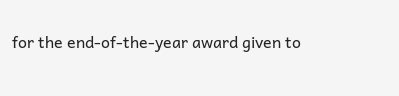for the end-of-the-year award given to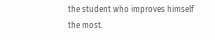the student who improves himself the most.